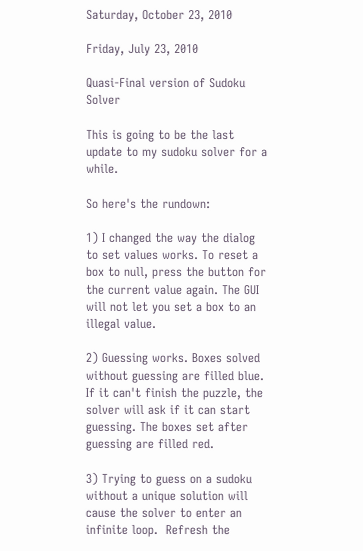Saturday, October 23, 2010

Friday, July 23, 2010

Quasi-Final version of Sudoku Solver

This is going to be the last update to my sudoku solver for a while.

So here's the rundown:

1) I changed the way the dialog to set values works. To reset a box to null, press the button for the current value again. The GUI will not let you set a box to an illegal value.

2) Guessing works. Boxes solved without guessing are filled blue. If it can't finish the puzzle, the solver will ask if it can start guessing. The boxes set after guessing are filled red.

3) Trying to guess on a sudoku without a unique solution will cause the solver to enter an infinite loop.  Refresh the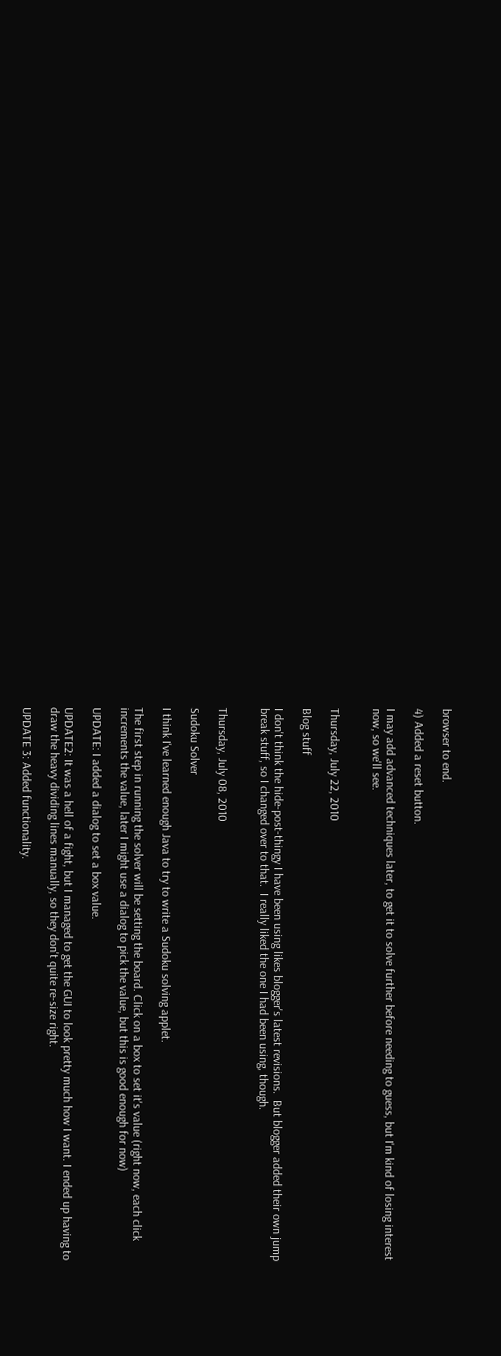browser to end.

4) Added a reset button.

I may add advanced techniques later, to get it to solve further before needing to guess, but I'm kind of losing interest now, so we'll see.


Thursday, July 22, 2010

Blog stuff

I don't think the hide-post-thingy I have been using likes blogger's latest revisions.  But blogger added their own jump break stuff, so I changed over to that.  I really liked the one I had been using, though.


Thursday, July 08, 2010

Sudoku Solver

I think I've learned enough Java to try to write a Sudoku solving applet.

The first step in running the solver will be setting the board. Click on a box to set it's value (right now, each click increments the value, later I might use a dialog to pick the value, but this is good enough for now)

UPDATE: I added a dialog to set a box value.

UPDATE2: It was a hell of a fight, but I managed to get the GUI to look pretty much how I want. I ended up having to draw the heavy dividing lines manually, so they don't quite re-size right.

UPDATE 3: Added functionality.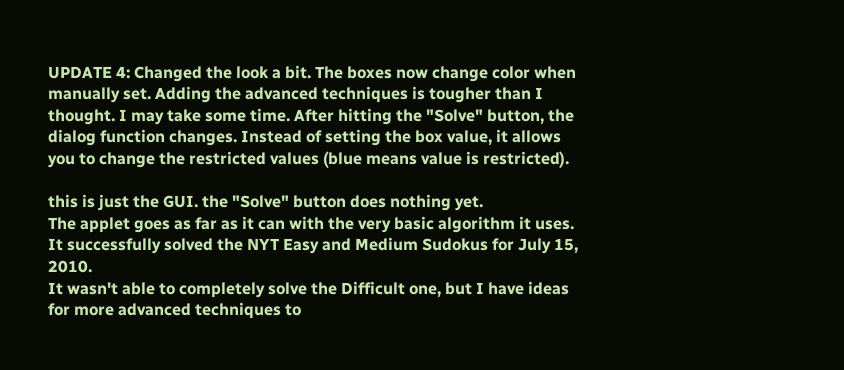UPDATE 4: Changed the look a bit. The boxes now change color when manually set. Adding the advanced techniques is tougher than I thought. I may take some time. After hitting the "Solve" button, the dialog function changes. Instead of setting the box value, it allows you to change the restricted values (blue means value is restricted).

this is just the GUI. the "Solve" button does nothing yet.
The applet goes as far as it can with the very basic algorithm it uses.
It successfully solved the NYT Easy and Medium Sudokus for July 15, 2010.
It wasn't able to completely solve the Difficult one, but I have ideas for more advanced techniques to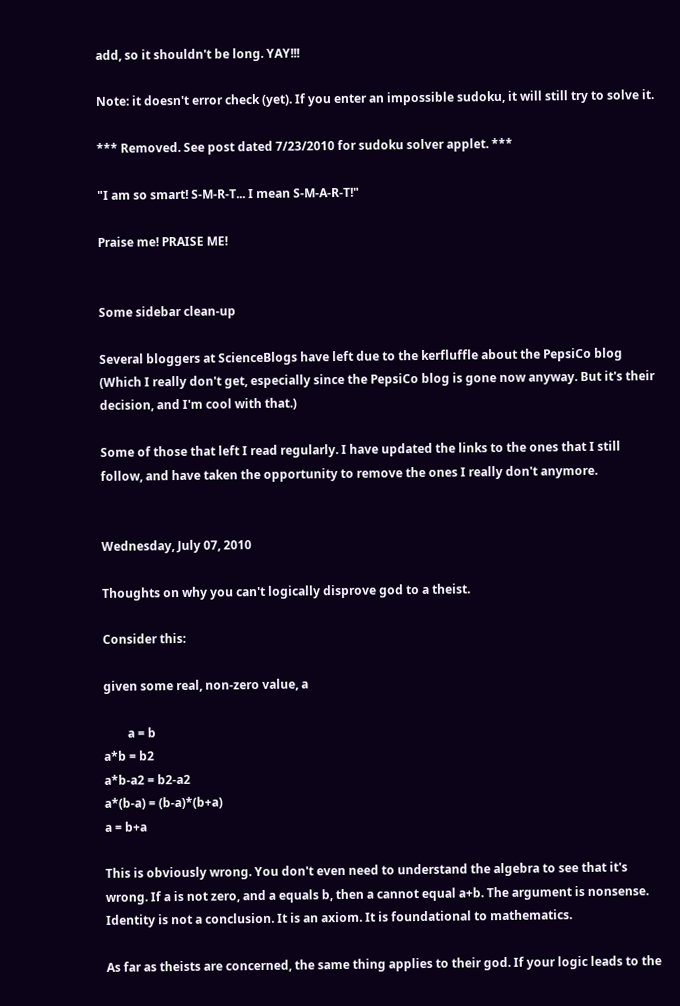add, so it shouldn't be long. YAY!!!

Note: it doesn't error check (yet). If you enter an impossible sudoku, it will still try to solve it.

*** Removed. See post dated 7/23/2010 for sudoku solver applet. ***

"I am so smart! S-M-R-T... I mean S-M-A-R-T!"

Praise me! PRAISE ME!


Some sidebar clean-up

Several bloggers at ScienceBlogs have left due to the kerfluffle about the PepsiCo blog (Which I really don't get, especially since the PepsiCo blog is gone now anyway. But it's their decision, and I'm cool with that.)

Some of those that left I read regularly. I have updated the links to the ones that I still follow, and have taken the opportunity to remove the ones I really don't anymore.


Wednesday, July 07, 2010

Thoughts on why you can't logically disprove god to a theist.

Consider this:

given some real, non-zero value, a

        a = b
a*b = b2
a*b-a2 = b2-a2
a*(b-a) = (b-a)*(b+a)
a = b+a

This is obviously wrong. You don't even need to understand the algebra to see that it's wrong. If a is not zero, and a equals b, then a cannot equal a+b. The argument is nonsense. Identity is not a conclusion. It is an axiom. It is foundational to mathematics.

As far as theists are concerned, the same thing applies to their god. If your logic leads to the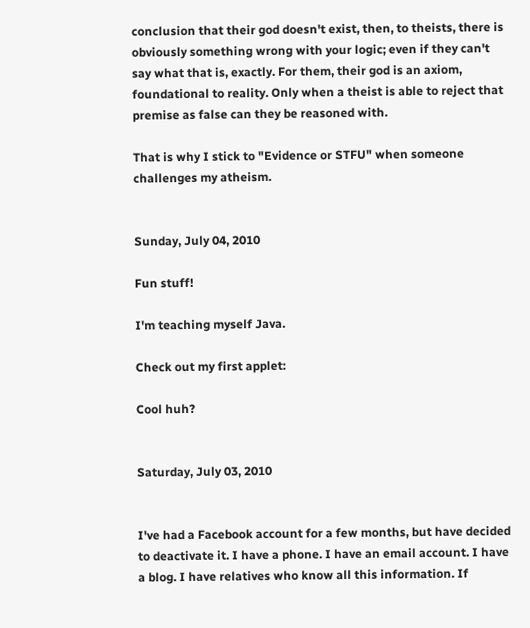conclusion that their god doesn't exist, then, to theists, there is obviously something wrong with your logic; even if they can't say what that is, exactly. For them, their god is an axiom, foundational to reality. Only when a theist is able to reject that premise as false can they be reasoned with.

That is why I stick to "Evidence or STFU" when someone challenges my atheism.


Sunday, July 04, 2010

Fun stuff!

I'm teaching myself Java.

Check out my first applet:

Cool huh?


Saturday, July 03, 2010


I've had a Facebook account for a few months, but have decided to deactivate it. I have a phone. I have an email account. I have a blog. I have relatives who know all this information. If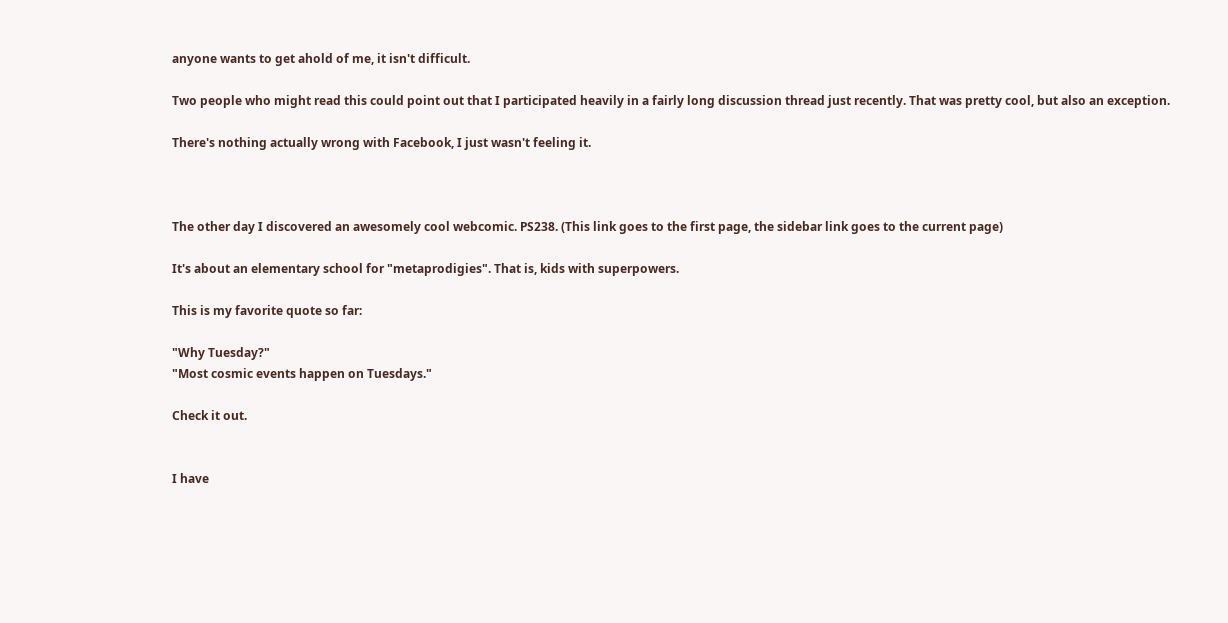anyone wants to get ahold of me, it isn't difficult.

Two people who might read this could point out that I participated heavily in a fairly long discussion thread just recently. That was pretty cool, but also an exception.

There's nothing actually wrong with Facebook, I just wasn't feeling it.



The other day I discovered an awesomely cool webcomic. PS238. (This link goes to the first page, the sidebar link goes to the current page)

It's about an elementary school for "metaprodigies". That is, kids with superpowers.

This is my favorite quote so far:

"Why Tuesday?"
"Most cosmic events happen on Tuesdays."

Check it out.


I have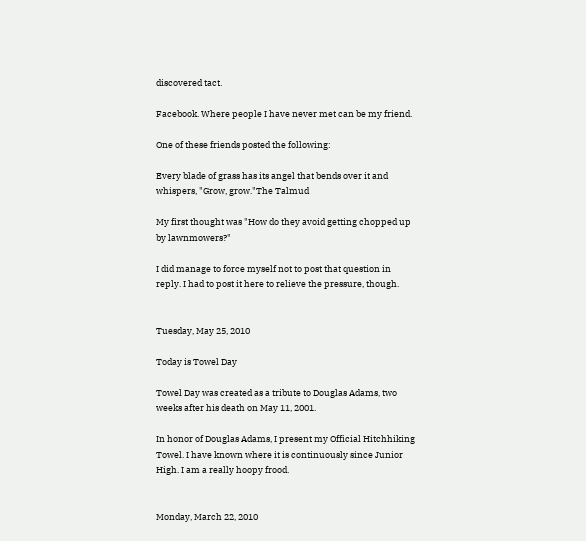discovered tact.

Facebook. Where people I have never met can be my friend.

One of these friends posted the following:

Every blade of grass has its angel that bends over it and whispers, "Grow, grow."The Talmud

My first thought was "How do they avoid getting chopped up by lawnmowers?"

I did manage to force myself not to post that question in reply. I had to post it here to relieve the pressure, though.


Tuesday, May 25, 2010

Today is Towel Day

Towel Day was created as a tribute to Douglas Adams, two weeks after his death on May 11, 2001.

In honor of Douglas Adams, I present my Official Hitchhiking Towel. I have known where it is continuously since Junior High. I am a really hoopy frood.


Monday, March 22, 2010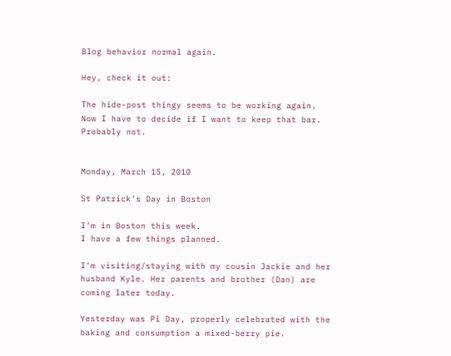Blog behavior normal again.

Hey, check it out:

The hide-post thingy seems to be working again.
Now I have to decide if I want to keep that bar.
Probably not.


Monday, March 15, 2010

St Patrick's Day in Boston

I'm in Boston this week.
I have a few things planned.

I'm visiting/staying with my cousin Jackie and her husband Kyle. Her parents and brother (Dan) are coming later today.

Yesterday was Pi Day, properly celebrated with the baking and consumption a mixed-berry pie.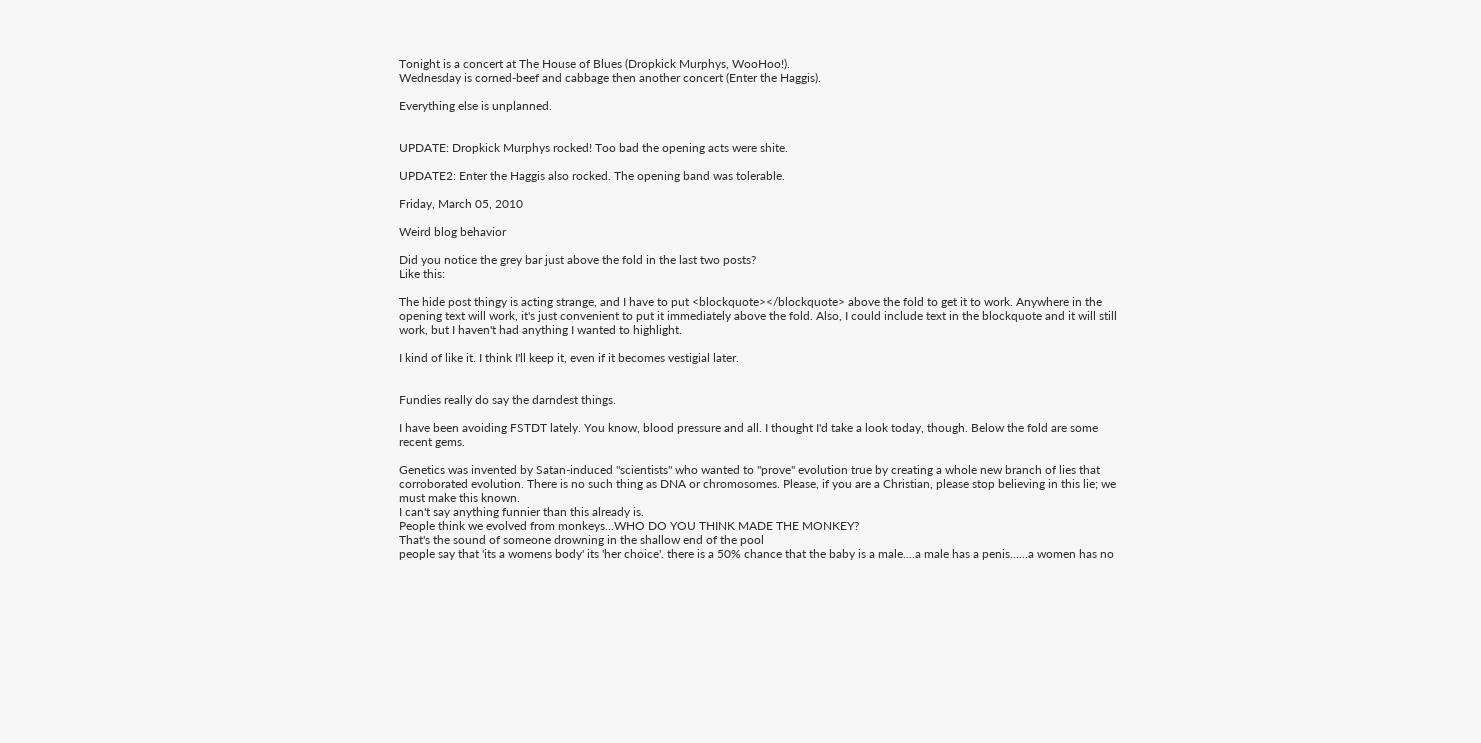Tonight is a concert at The House of Blues (Dropkick Murphys, WooHoo!).
Wednesday is corned-beef and cabbage then another concert (Enter the Haggis).

Everything else is unplanned.


UPDATE: Dropkick Murphys rocked! Too bad the opening acts were shite.

UPDATE2: Enter the Haggis also rocked. The opening band was tolerable.

Friday, March 05, 2010

Weird blog behavior

Did you notice the grey bar just above the fold in the last two posts?
Like this:

The hide post thingy is acting strange, and I have to put <blockquote></blockquote> above the fold to get it to work. Anywhere in the opening text will work, it's just convenient to put it immediately above the fold. Also, I could include text in the blockquote and it will still work, but I haven't had anything I wanted to highlight.

I kind of like it. I think I'll keep it, even if it becomes vestigial later.


Fundies really do say the darndest things.

I have been avoiding FSTDT lately. You know, blood pressure and all. I thought I'd take a look today, though. Below the fold are some recent gems.

Genetics was invented by Satan-induced "scientists" who wanted to "prove" evolution true by creating a whole new branch of lies that corroborated evolution. There is no such thing as DNA or chromosomes. Please, if you are a Christian, please stop believing in this lie; we must make this known.
I can't say anything funnier than this already is.
People think we evolved from monkeys...WHO DO YOU THINK MADE THE MONKEY?
That's the sound of someone drowning in the shallow end of the pool
people say that 'its a womens body' its 'her choice'. there is a 50% chance that the baby is a male....a male has a penis......a women has no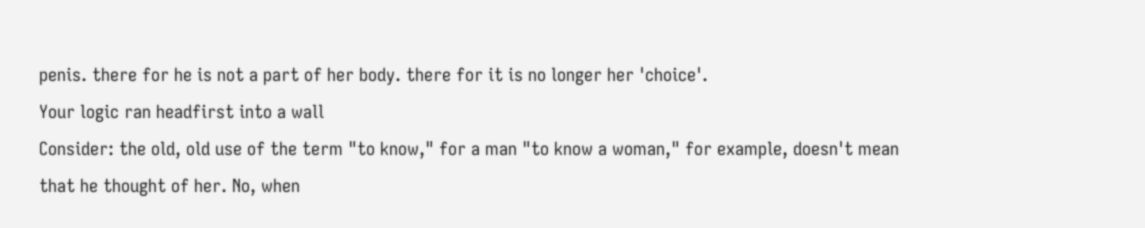penis. there for he is not a part of her body. there for it is no longer her 'choice'.
Your logic ran headfirst into a wall
Consider: the old, old use of the term "to know," for a man "to know a woman," for example, doesn't mean that he thought of her. No, when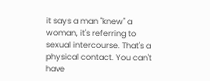it says a man "knew" a woman, it's referring to sexual intercourse. That's a physical contact. You can't have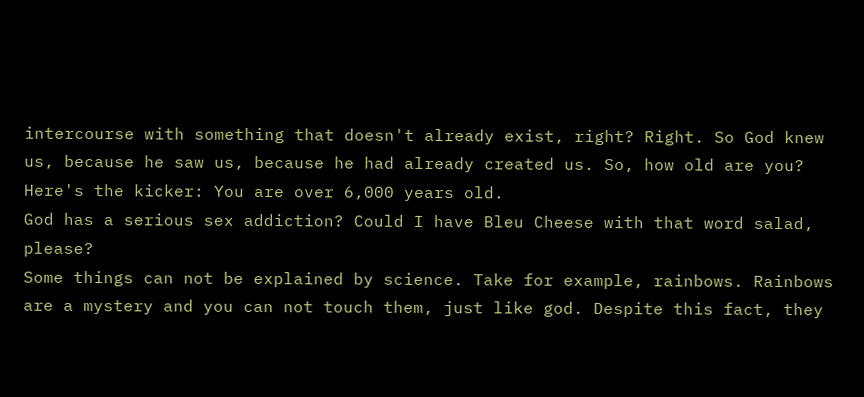intercourse with something that doesn't already exist, right? Right. So God knew us, because he saw us, because he had already created us. So, how old are you? Here's the kicker: You are over 6,000 years old.
God has a serious sex addiction? Could I have Bleu Cheese with that word salad, please?
Some things can not be explained by science. Take for example, rainbows. Rainbows are a mystery and you can not touch them, just like god. Despite this fact, they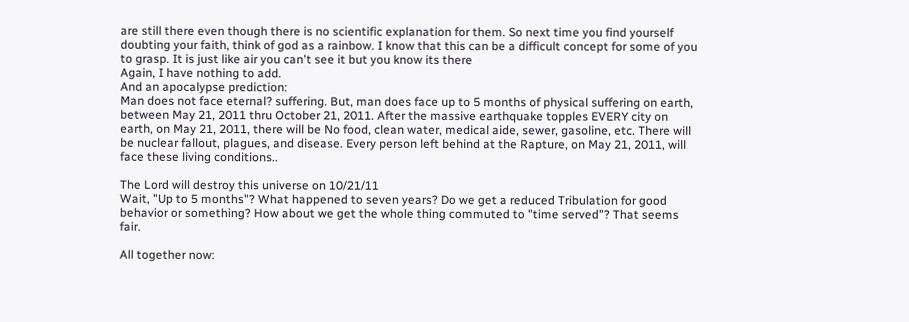are still there even though there is no scientific explanation for them. So next time you find yourself doubting your faith, think of god as a rainbow. I know that this can be a difficult concept for some of you to grasp. It is just like air you can't see it but you know its there
Again, I have nothing to add.
And an apocalypse prediction:
Man does not face eternal? suffering. But, man does face up to 5 months of physical suffering on earth, between May 21, 2011 thru October 21, 2011. After the massive earthquake topples EVERY city on earth, on May 21, 2011, there will be No food, clean water, medical aide, sewer, gasoline, etc. There will be nuclear fallout, plagues, and disease. Every person left behind at the Rapture, on May 21, 2011, will face these living conditions..

The Lord will destroy this universe on 10/21/11
Wait, "Up to 5 months"? What happened to seven years? Do we get a reduced Tribulation for good behavior or something? How about we get the whole thing commuted to "time served"? That seems fair.

All together now: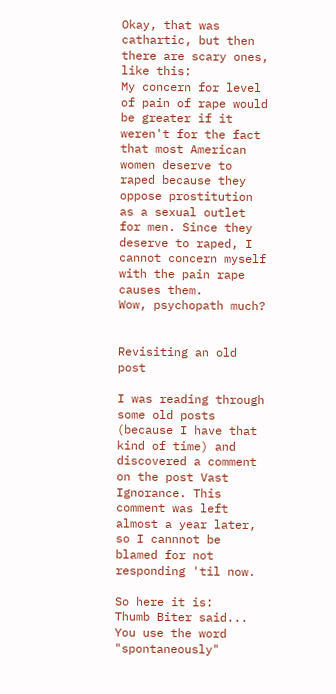Okay, that was cathartic, but then there are scary ones, like this:
My concern for level of pain of rape would be greater if it weren't for the fact that most American women deserve to raped because they oppose prostitution as a sexual outlet for men. Since they deserve to raped, I cannot concern myself with the pain rape causes them.
Wow, psychopath much?


Revisiting an old post

I was reading through some old posts (because I have that kind of time) and discovered a comment on the post Vast Ignorance. This comment was left almost a year later, so I cannnot be blamed for not responding 'til now.

So here it is:
Thumb Biter said...
You use the word "spontaneously"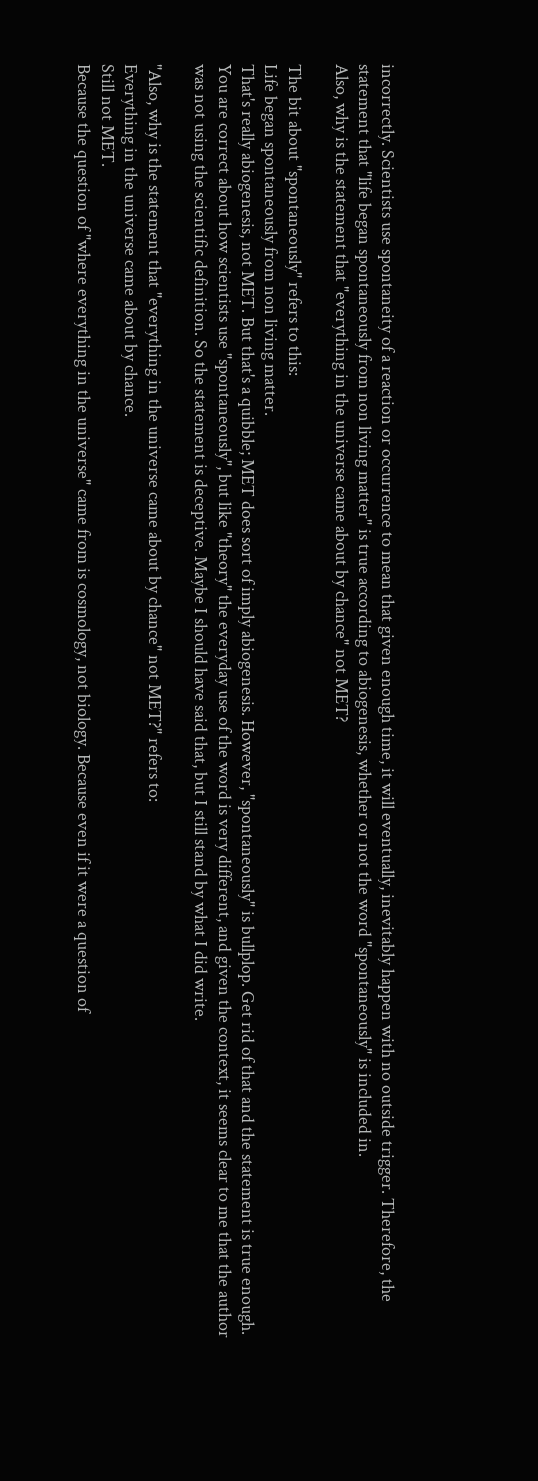incorrectly. Scientists use spontaneity of a reaction or occurrence to mean that given enough time, it will eventually, inevitably happen with no outside trigger. Therefore, the statement that "life began spontaneously from non living matter" is true according to abiogenesis, whether or not the word "spontaneously" is included in.
Also, why is the statement that "everything in the universe came about by chance" not MET?

The bit about "spontaneously" refers to this:
Life began spontaneously from non living matter.
That's really abiogenesis, not MET. But that's a quibble; MET does sort of imply abiogenesis. However, "spontaneously" is bullplop. Get rid of that and the statement is true enough.
You are correct about how scientists use "spontaneously", but like "theory" the everyday use of the word is very different, and given the context, it seems clear to me that the author was not using the scientific definition. So the statement is deceptive. Maybe I should have said that, but I still stand by what I did write.

"Also, why is the statement that "everything in the universe came about by chance" not MET?" refers to:
Everything in the universe came about by chance.
Still not MET.
Because the question of "where everything in the universe" came from is cosmology, not biology. Because even if it were a question of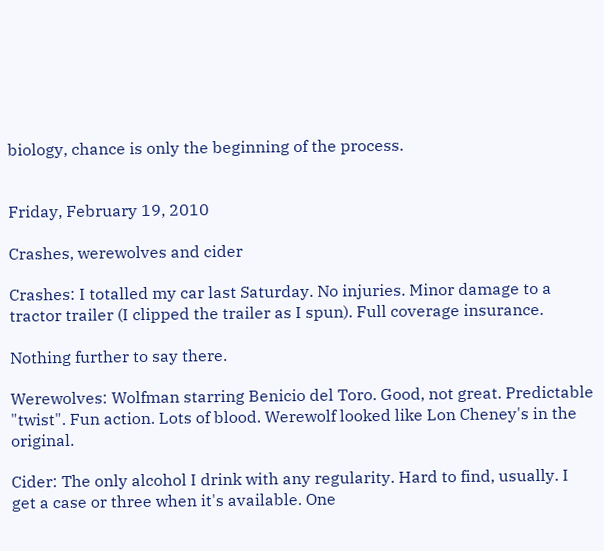biology, chance is only the beginning of the process.


Friday, February 19, 2010

Crashes, werewolves and cider

Crashes: I totalled my car last Saturday. No injuries. Minor damage to a tractor trailer (I clipped the trailer as I spun). Full coverage insurance.

Nothing further to say there.

Werewolves: Wolfman starring Benicio del Toro. Good, not great. Predictable "twist". Fun action. Lots of blood. Werewolf looked like Lon Cheney's in the original.

Cider: The only alcohol I drink with any regularity. Hard to find, usually. I get a case or three when it's available. One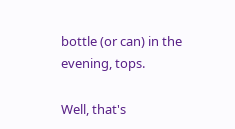bottle (or can) in the evening, tops.

Well, that's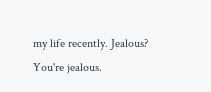my life recently. Jealous?
You're jealous.